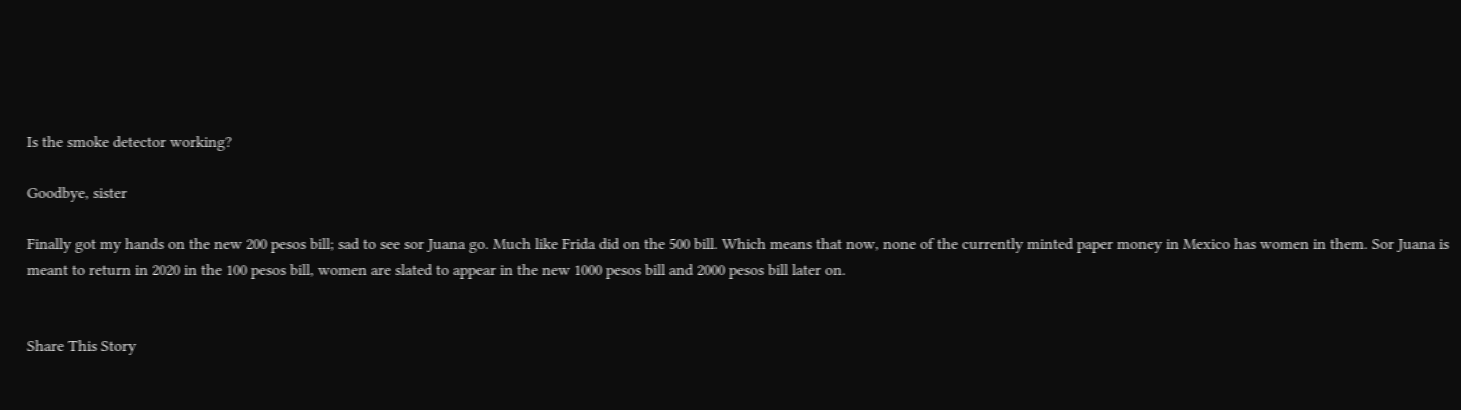Is the smoke detector working?

Goodbye, sister

Finally got my hands on the new 200 pesos bill; sad to see sor Juana go. Much like Frida did on the 500 bill. Which means that now, none of the currently minted paper money in Mexico has women in them. Sor Juana is meant to return in 2020 in the 100 pesos bill, women are slated to appear in the new 1000 pesos bill and 2000 pesos bill later on.


Share This Story